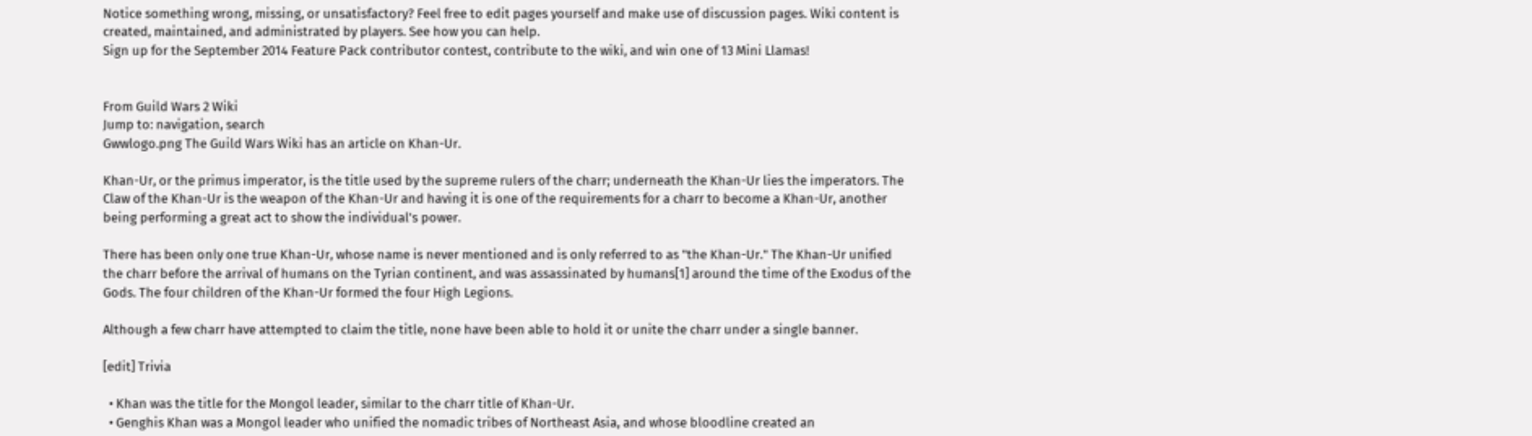Notice something wrong, missing, or unsatisfactory? Feel free to edit pages yourself and make use of discussion pages. Wiki content is created, maintained, and administrated by players. See how you can help.
Sign up for the September 2014 Feature Pack contributor contest, contribute to the wiki, and win one of 13 Mini Llamas!


From Guild Wars 2 Wiki
Jump to: navigation, search
Gwwlogo.png The Guild Wars Wiki has an article on Khan-Ur.

Khan-Ur, or the primus imperator, is the title used by the supreme rulers of the charr; underneath the Khan-Ur lies the imperators. The Claw of the Khan-Ur is the weapon of the Khan-Ur and having it is one of the requirements for a charr to become a Khan-Ur, another being performing a great act to show the individual's power.

There has been only one true Khan-Ur, whose name is never mentioned and is only referred to as "the Khan-Ur." The Khan-Ur unified the charr before the arrival of humans on the Tyrian continent, and was assassinated by humans[1] around the time of the Exodus of the Gods. The four children of the Khan-Ur formed the four High Legions.

Although a few charr have attempted to claim the title, none have been able to hold it or unite the charr under a single banner.

[edit] Trivia

  • Khan was the title for the Mongol leader, similar to the charr title of Khan-Ur.
  • Genghis Khan was a Mongol leader who unified the nomadic tribes of Northeast Asia, and whose bloodline created an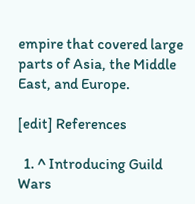empire that covered large parts of Asia, the Middle East, and Europe.

[edit] References

  1. ^ Introducing Guild Wars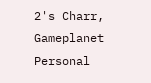2's Charr, Gameplanet
Personal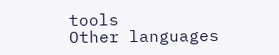tools
Other languages